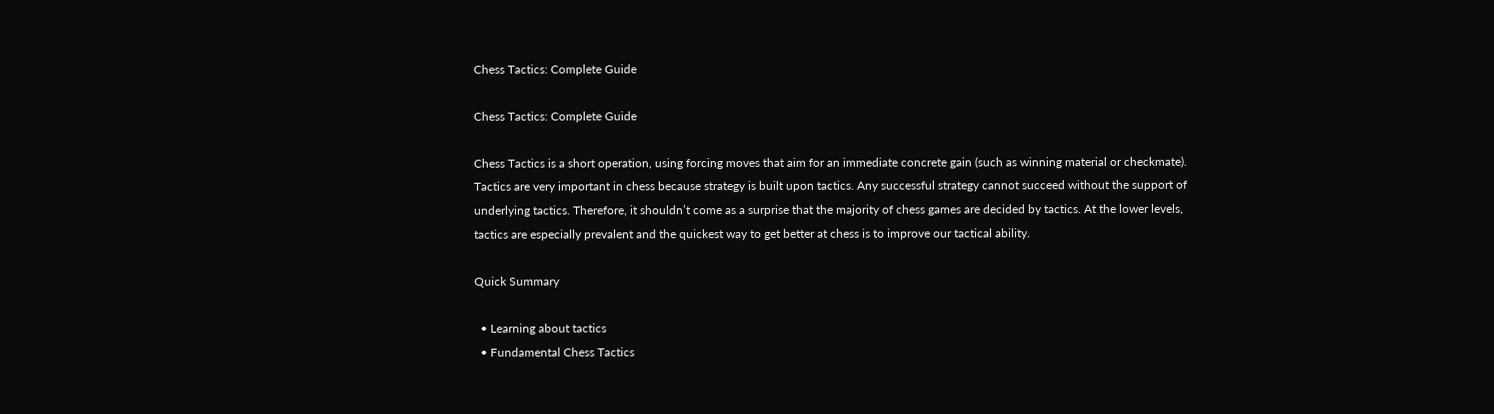Chess Tactics: Complete Guide

Chess Tactics: Complete Guide

Chess Tactics is a short operation, using forcing moves that aim for an immediate concrete gain (such as winning material or checkmate). Tactics are very important in chess because strategy is built upon tactics. Any successful strategy cannot succeed without the support of underlying tactics. Therefore, it shouldn’t come as a surprise that the majority of chess games are decided by tactics. At the lower levels, tactics are especially prevalent and the quickest way to get better at chess is to improve our tactical ability.

Quick Summary

  • Learning about tactics
  • Fundamental Chess Tactics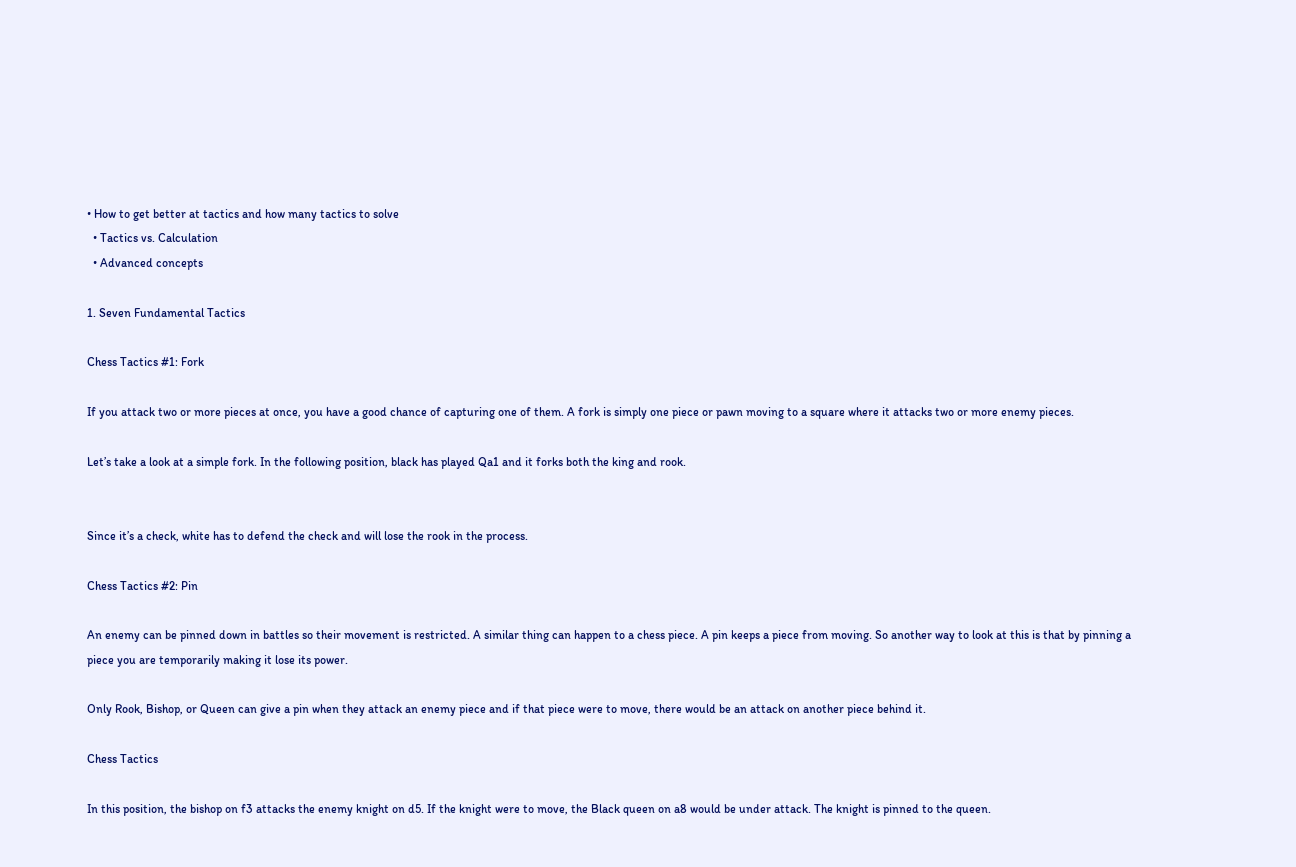• How to get better at tactics and how many tactics to solve
  • Tactics vs. Calculation
  • Advanced concepts

1. Seven Fundamental Tactics

Chess Tactics #1: Fork

If you attack two or more pieces at once, you have a good chance of capturing one of them. A fork is simply one piece or pawn moving to a square where it attacks two or more enemy pieces.

Let’s take a look at a simple fork. In the following position, black has played Qa1 and it forks both the king and rook.


Since it’s a check, white has to defend the check and will lose the rook in the process.

Chess Tactics #2: Pin

An enemy can be pinned down in battles so their movement is restricted. A similar thing can happen to a chess piece. A pin keeps a piece from moving. So another way to look at this is that by pinning a piece you are temporarily making it lose its power.

Only Rook, Bishop, or Queen can give a pin when they attack an enemy piece and if that piece were to move, there would be an attack on another piece behind it.

Chess Tactics

In this position, the bishop on f3 attacks the enemy knight on d5. If the knight were to move, the Black queen on a8 would be under attack. The knight is pinned to the queen.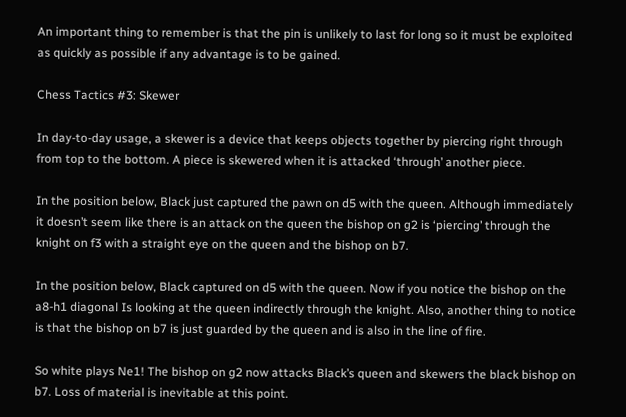An important thing to remember is that the pin is unlikely to last for long so it must be exploited as quickly as possible if any advantage is to be gained.

Chess Tactics #3: Skewer

In day-to-day usage, a skewer is a device that keeps objects together by piercing right through from top to the bottom. A piece is skewered when it is attacked ‘through’ another piece.

In the position below, Black just captured the pawn on d5 with the queen. Although immediately it doesn’t seem like there is an attack on the queen the bishop on g2 is ‘piercing’ through the knight on f3 with a straight eye on the queen and the bishop on b7.

In the position below, Black captured on d5 with the queen. Now if you notice the bishop on the a8-h1 diagonal Is looking at the queen indirectly through the knight. Also, another thing to notice is that the bishop on b7 is just guarded by the queen and is also in the line of fire.

So white plays Ne1! The bishop on g2 now attacks Black’s queen and skewers the black bishop on b7. Loss of material is inevitable at this point.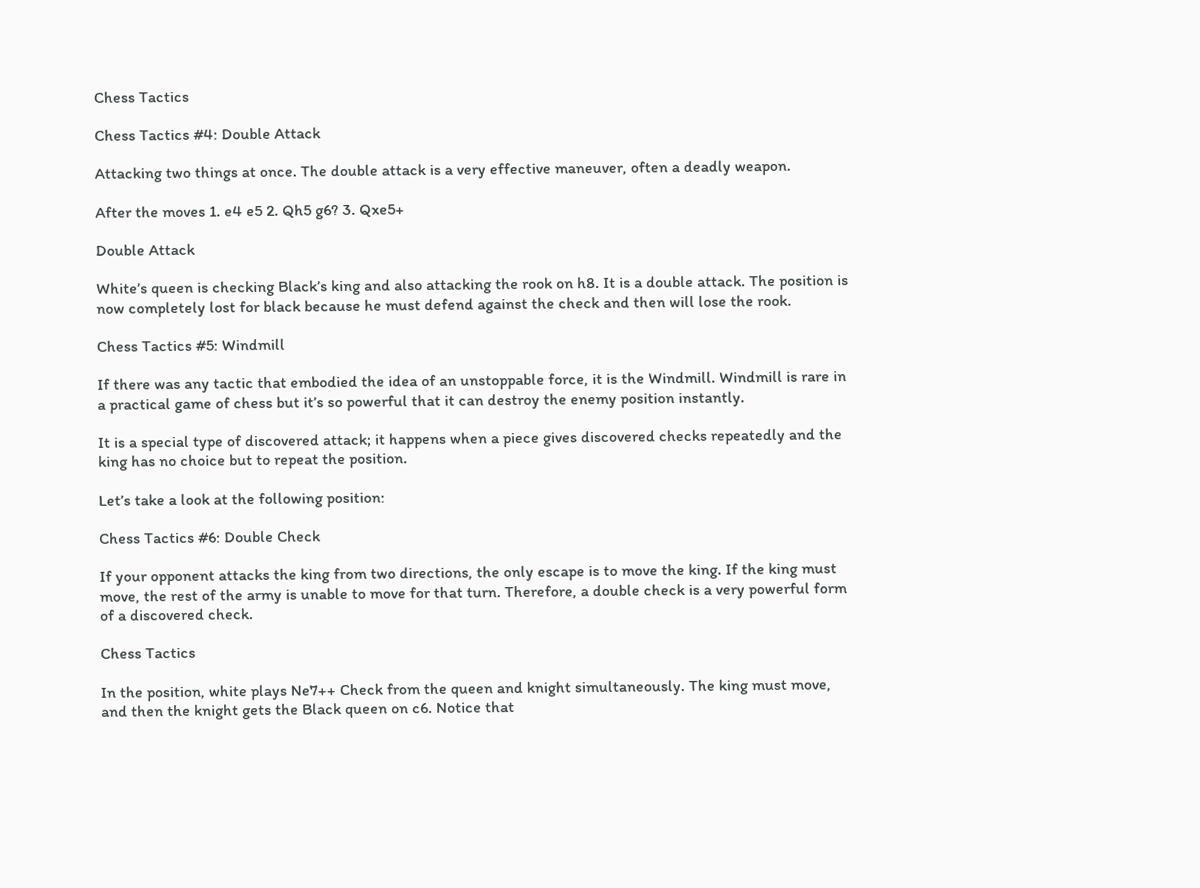Chess Tactics

Chess Tactics #4: Double Attack

Attacking two things at once. The double attack is a very effective maneuver, often a deadly weapon.

After the moves 1. e4 e5 2. Qh5 g6? 3. Qxe5+

Double Attack

White’s queen is checking Black’s king and also attacking the rook on h8. It is a double attack. The position is now completely lost for black because he must defend against the check and then will lose the rook.

Chess Tactics #5: Windmill

If there was any tactic that embodied the idea of an unstoppable force, it is the Windmill. Windmill is rare in a practical game of chess but it’s so powerful that it can destroy the enemy position instantly.

It is a special type of discovered attack; it happens when a piece gives discovered checks repeatedly and the king has no choice but to repeat the position.

Let’s take a look at the following position:

Chess Tactics #6: Double Check

If your opponent attacks the king from two directions, the only escape is to move the king. If the king must move, the rest of the army is unable to move for that turn. Therefore, a double check is a very powerful form of a discovered check.

Chess Tactics

In the position, white plays Ne7++ Check from the queen and knight simultaneously. The king must move, and then the knight gets the Black queen on c6. Notice that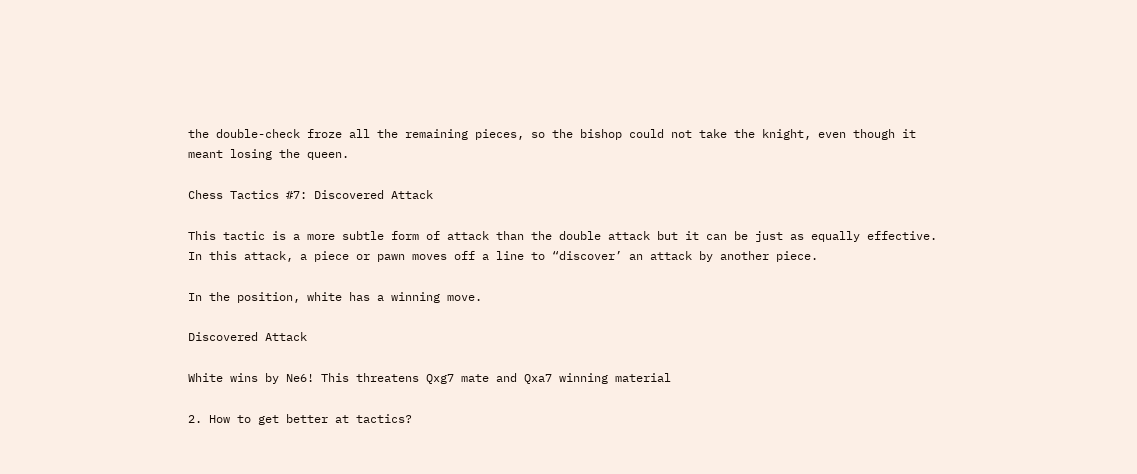the double-check froze all the remaining pieces, so the bishop could not take the knight, even though it meant losing the queen.

Chess Tactics #7: Discovered Attack

This tactic is a more subtle form of attack than the double attack but it can be just as equally effective. In this attack, a piece or pawn moves off a line to “discover’ an attack by another piece.

In the position, white has a winning move.

Discovered Attack

White wins by Ne6! This threatens Qxg7 mate and Qxa7 winning material

2. How to get better at tactics?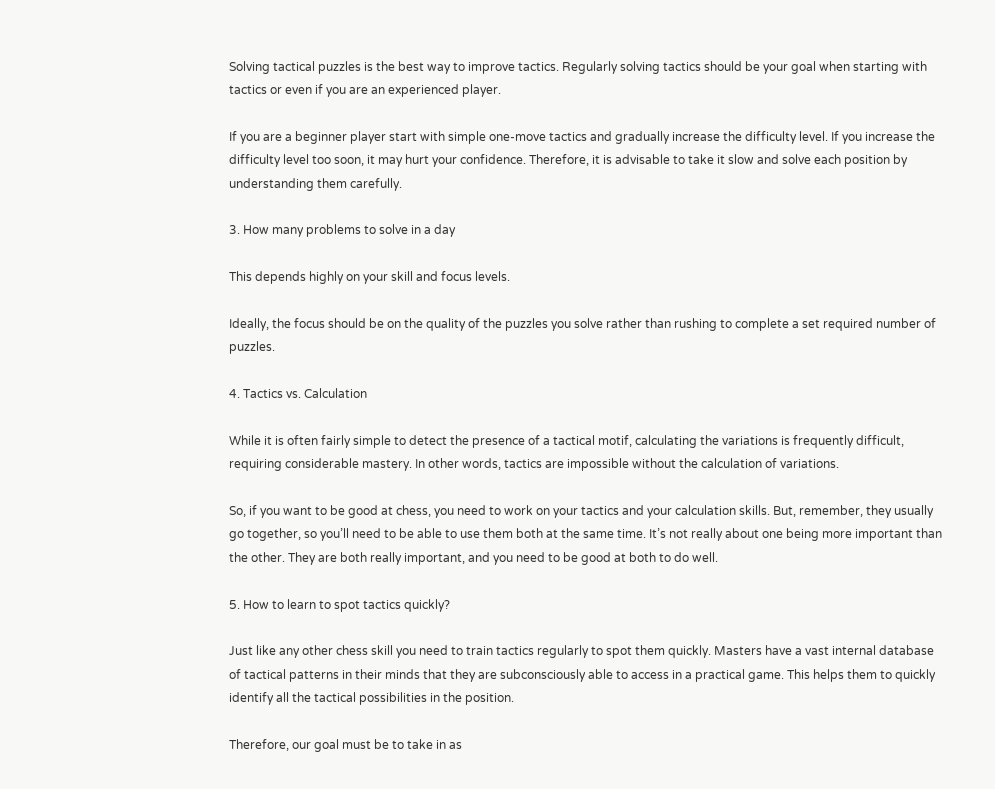Solving tactical puzzles is the best way to improve tactics. Regularly solving tactics should be your goal when starting with tactics or even if you are an experienced player.

If you are a beginner player start with simple one-move tactics and gradually increase the difficulty level. If you increase the difficulty level too soon, it may hurt your confidence. Therefore, it is advisable to take it slow and solve each position by understanding them carefully.

3. How many problems to solve in a day

This depends highly on your skill and focus levels.

Ideally, the focus should be on the quality of the puzzles you solve rather than rushing to complete a set required number of puzzles.

4. Tactics vs. Calculation

While it is often fairly simple to detect the presence of a tactical motif, calculating the variations is frequently difficult, requiring considerable mastery. In other words, tactics are impossible without the calculation of variations.

So, if you want to be good at chess, you need to work on your tactics and your calculation skills. But, remember, they usually go together, so you’ll need to be able to use them both at the same time. It’s not really about one being more important than the other. They are both really important, and you need to be good at both to do well.

5. How to learn to spot tactics quickly?

Just like any other chess skill you need to train tactics regularly to spot them quickly. Masters have a vast internal database of tactical patterns in their minds that they are subconsciously able to access in a practical game. This helps them to quickly identify all the tactical possibilities in the position.

Therefore, our goal must be to take in as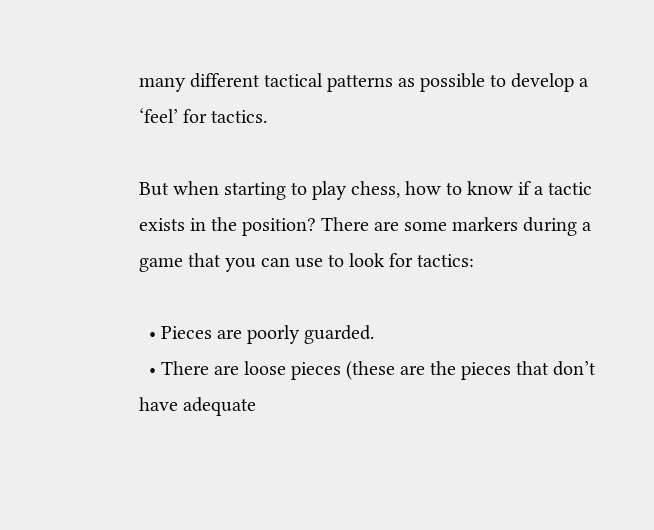many different tactical patterns as possible to develop a ‘feel’ for tactics.

But when starting to play chess, how to know if a tactic exists in the position? There are some markers during a game that you can use to look for tactics:

  • Pieces are poorly guarded.
  • There are loose pieces (these are the pieces that don’t have adequate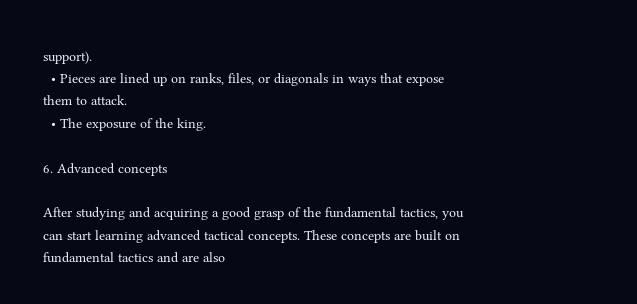support).
  • Pieces are lined up on ranks, files, or diagonals in ways that expose them to attack.
  • The exposure of the king.

6. Advanced concepts

After studying and acquiring a good grasp of the fundamental tactics, you can start learning advanced tactical concepts. These concepts are built on fundamental tactics and are also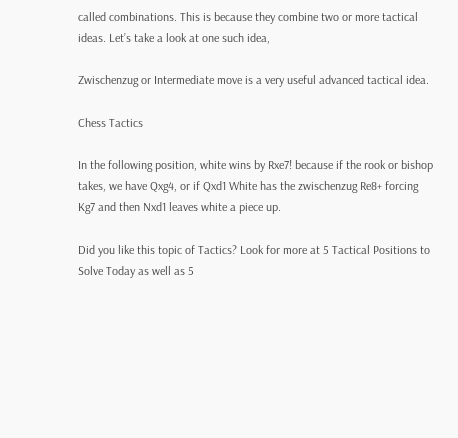called combinations. This is because they combine two or more tactical ideas. Let’s take a look at one such idea,

Zwischenzug or Intermediate move is a very useful advanced tactical idea.

Chess Tactics

In the following position, white wins by Rxe7! because if the rook or bishop takes, we have Qxg4, or if Qxd1 White has the zwischenzug Re8+ forcing Kg7 and then Nxd1 leaves white a piece up.

Did you like this topic of Tactics? Look for more at 5 Tactical Positions to Solve Today as well as 5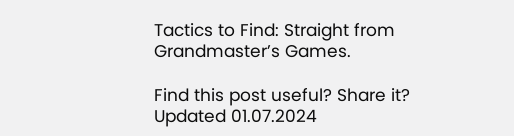Tactics to Find: Straight from Grandmaster’s Games.

Find this post useful? Share it?
Updated 01.07.2024